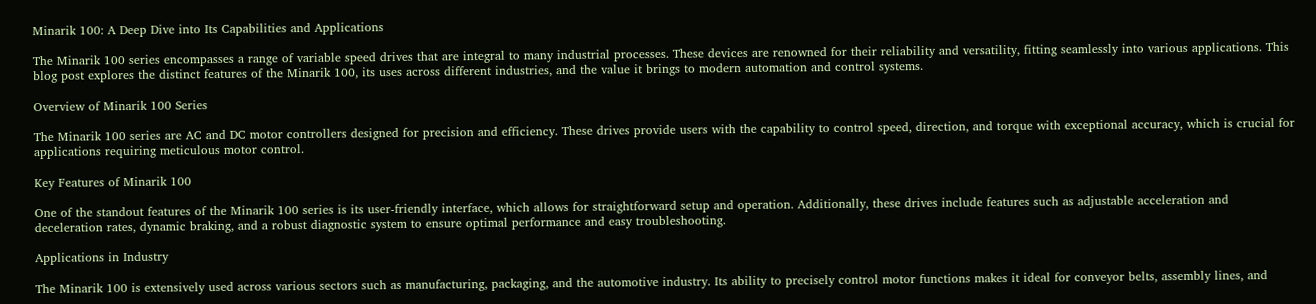Minarik 100: A Deep Dive into Its Capabilities and Applications

The Minarik 100 series encompasses a range of variable speed drives that are integral to many industrial processes. These devices are renowned for their reliability and versatility, fitting seamlessly into various applications. This blog post explores the distinct features of the Minarik 100, its uses across different industries, and the value it brings to modern automation and control systems.

Overview of Minarik 100 Series

The Minarik 100 series are AC and DC motor controllers designed for precision and efficiency. These drives provide users with the capability to control speed, direction, and torque with exceptional accuracy, which is crucial for applications requiring meticulous motor control.

Key Features of Minarik 100

One of the standout features of the Minarik 100 series is its user-friendly interface, which allows for straightforward setup and operation. Additionally, these drives include features such as adjustable acceleration and deceleration rates, dynamic braking, and a robust diagnostic system to ensure optimal performance and easy troubleshooting.

Applications in Industry

The Minarik 100 is extensively used across various sectors such as manufacturing, packaging, and the automotive industry. Its ability to precisely control motor functions makes it ideal for conveyor belts, assembly lines, and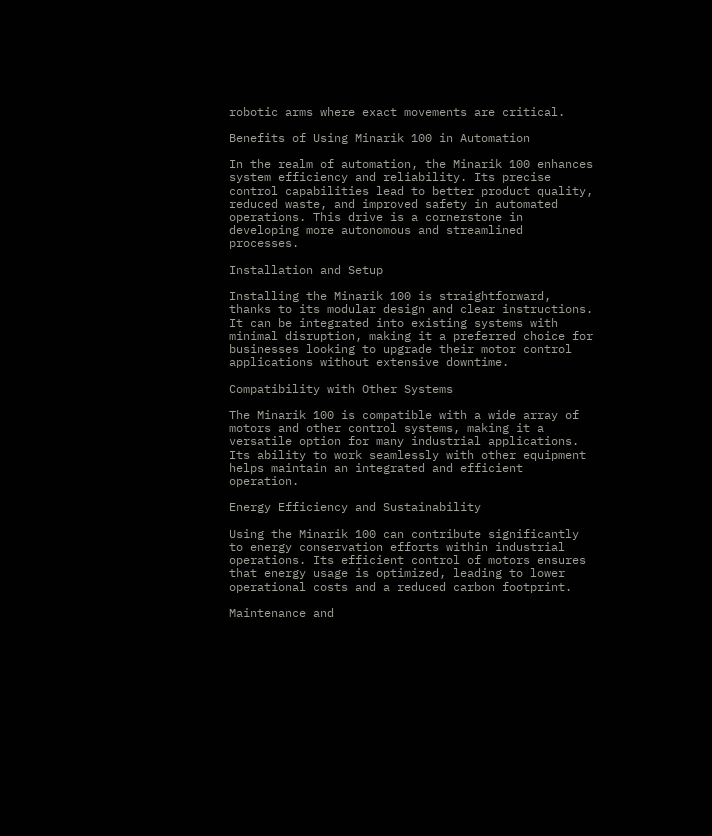robotic arms where exact movements are critical.

Benefits of Using Minarik 100 in Automation

In the realm of automation, the Minarik 100 enhances system efficiency and reliability. Its precise control capabilities lead to better product quality, reduced waste, and improved safety in automated operations. This drive is a cornerstone in developing more autonomous and streamlined processes.

Installation and Setup

Installing the Minarik 100 is straightforward, thanks to its modular design and clear instructions. It can be integrated into existing systems with minimal disruption, making it a preferred choice for businesses looking to upgrade their motor control applications without extensive downtime.

Compatibility with Other Systems

The Minarik 100 is compatible with a wide array of motors and other control systems, making it a versatile option for many industrial applications. Its ability to work seamlessly with other equipment helps maintain an integrated and efficient operation.

Energy Efficiency and Sustainability

Using the Minarik 100 can contribute significantly to energy conservation efforts within industrial operations. Its efficient control of motors ensures that energy usage is optimized, leading to lower operational costs and a reduced carbon footprint.

Maintenance and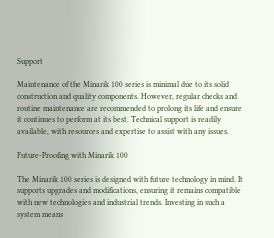Support

Maintenance of the Minarik 100 series is minimal due to its solid construction and quality components. However, regular checks and routine maintenance are recommended to prolong its life and ensure it continues to perform at its best. Technical support is readily available, with resources and expertise to assist with any issues.

Future-Proofing with Minarik 100

The Minarik 100 series is designed with future technology in mind. It supports upgrades and modifications, ensuring it remains compatible with new technologies and industrial trends. Investing in such a system means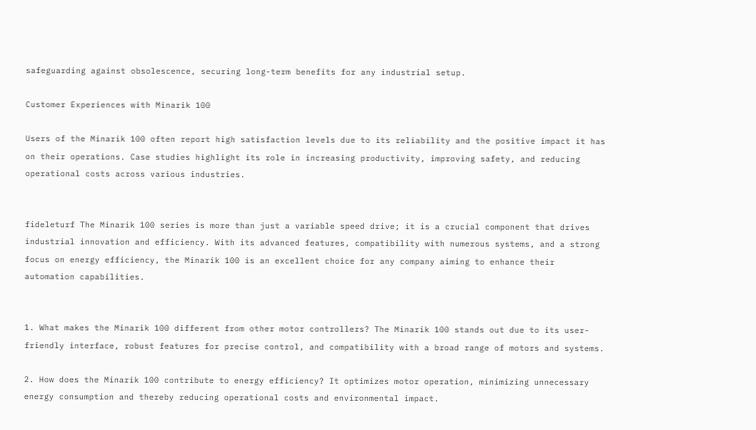safeguarding against obsolescence, securing long-term benefits for any industrial setup.

Customer Experiences with Minarik 100

Users of the Minarik 100 often report high satisfaction levels due to its reliability and the positive impact it has on their operations. Case studies highlight its role in increasing productivity, improving safety, and reducing operational costs across various industries.


fideleturf The Minarik 100 series is more than just a variable speed drive; it is a crucial component that drives industrial innovation and efficiency. With its advanced features, compatibility with numerous systems, and a strong focus on energy efficiency, the Minarik 100 is an excellent choice for any company aiming to enhance their automation capabilities.


1. What makes the Minarik 100 different from other motor controllers? The Minarik 100 stands out due to its user-friendly interface, robust features for precise control, and compatibility with a broad range of motors and systems.

2. How does the Minarik 100 contribute to energy efficiency? It optimizes motor operation, minimizing unnecessary energy consumption and thereby reducing operational costs and environmental impact.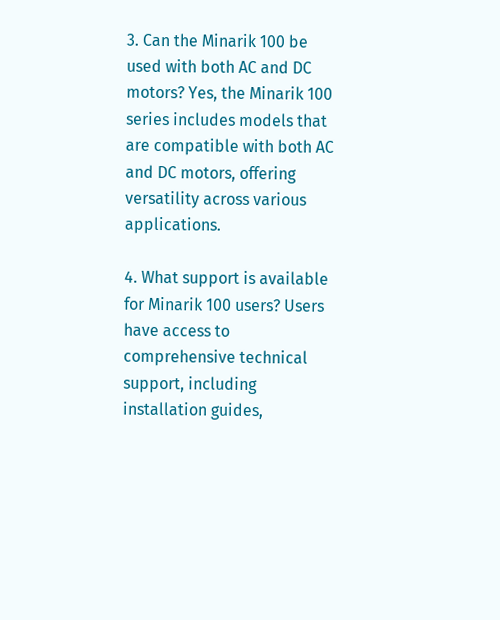3. Can the Minarik 100 be used with both AC and DC motors? Yes, the Minarik 100 series includes models that are compatible with both AC and DC motors, offering versatility across various applications.

4. What support is available for Minarik 100 users? Users have access to comprehensive technical support, including installation guides,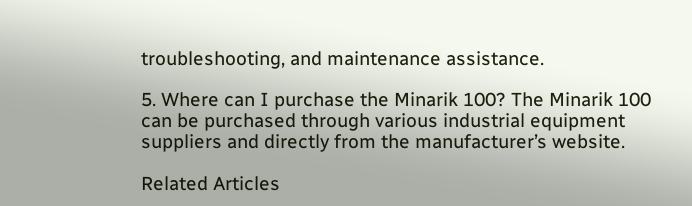troubleshooting, and maintenance assistance.

5. Where can I purchase the Minarik 100? The Minarik 100 can be purchased through various industrial equipment suppliers and directly from the manufacturer’s website.

Related Articles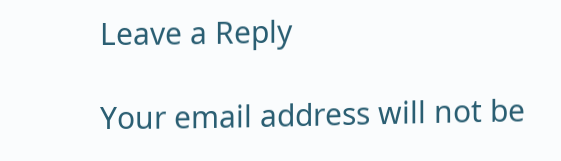Leave a Reply

Your email address will not be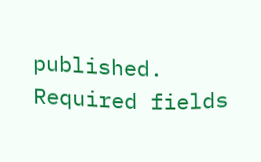published. Required fields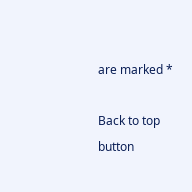are marked *

Back to top button